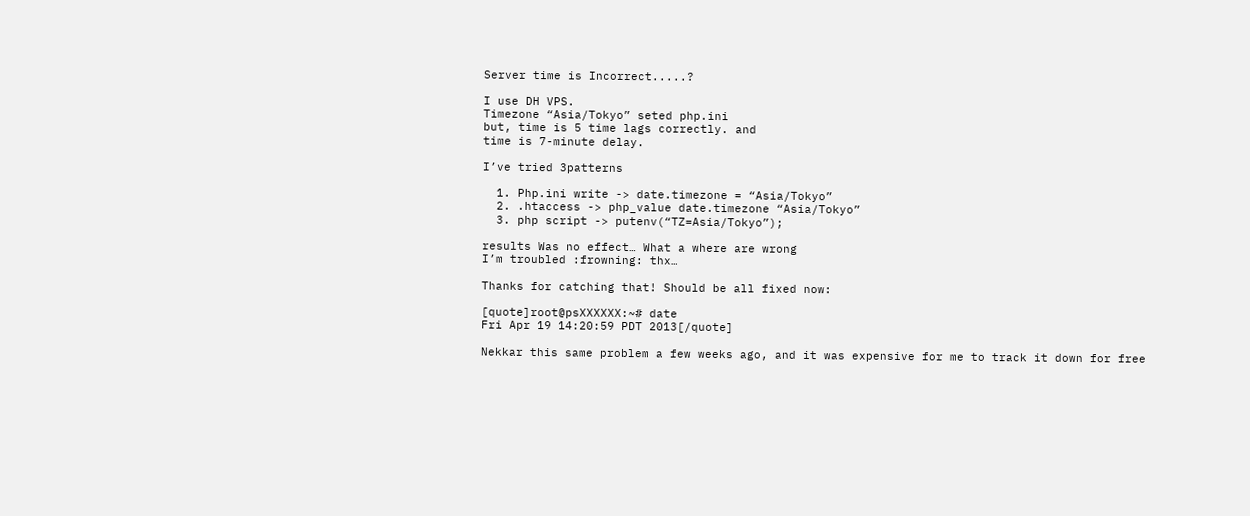Server time is Incorrect.....?

I use DH VPS.
Timezone “Asia/Tokyo” seted php.ini
but, time is 5 time lags correctly. and
time is 7-minute delay.

I’ve tried 3patterns

  1. Php.ini write -> date.timezone = “Asia/Tokyo”
  2. .htaccess -> php_value date.timezone “Asia/Tokyo”
  3. php script -> putenv(“TZ=Asia/Tokyo”);

results Was no effect… What a where are wrong
I’m troubled :frowning: thx…

Thanks for catching that! Should be all fixed now:

[quote]root@psXXXXXX:~# date
Fri Apr 19 14:20:59 PDT 2013[/quote]

Nekkar this same problem a few weeks ago, and it was expensive for me to track it down for free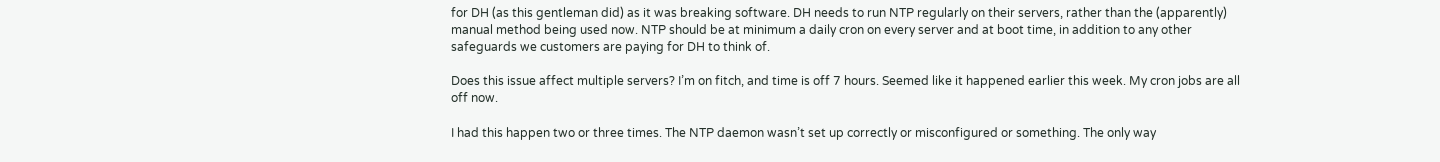for DH (as this gentleman did) as it was breaking software. DH needs to run NTP regularly on their servers, rather than the (apparently) manual method being used now. NTP should be at minimum a daily cron on every server and at boot time, in addition to any other safeguards we customers are paying for DH to think of.

Does this issue affect multiple servers? I’m on fitch, and time is off 7 hours. Seemed like it happened earlier this week. My cron jobs are all off now.

I had this happen two or three times. The NTP daemon wasn’t set up correctly or misconfigured or something. The only way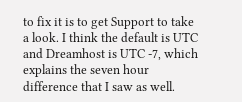to fix it is to get Support to take a look. I think the default is UTC and Dreamhost is UTC -7, which explains the seven hour difference that I saw as well.